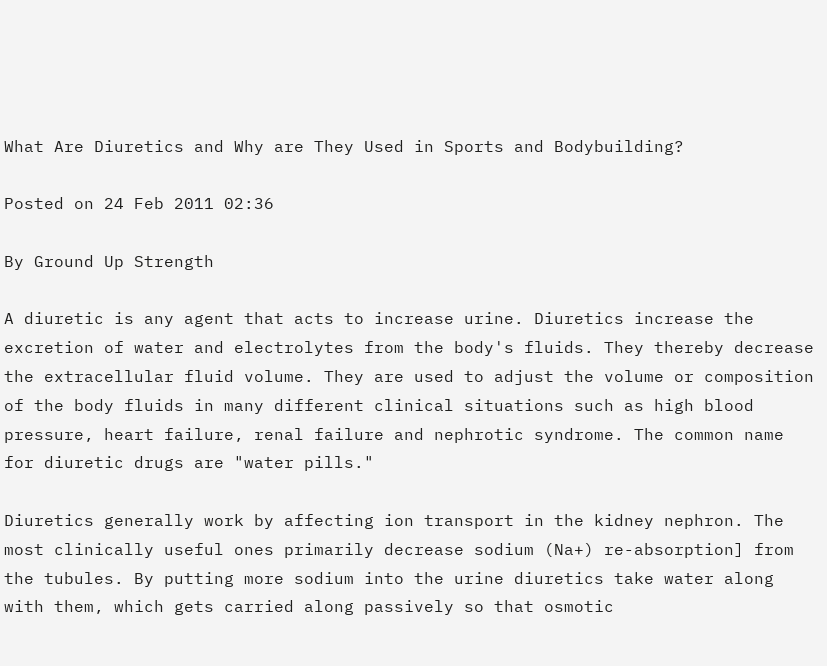What Are Diuretics and Why are They Used in Sports and Bodybuilding?

Posted on 24 Feb 2011 02:36

By Ground Up Strength

A diuretic is any agent that acts to increase urine. Diuretics increase the excretion of water and electrolytes from the body's fluids. They thereby decrease the extracellular fluid volume. They are used to adjust the volume or composition of the body fluids in many different clinical situations such as high blood pressure, heart failure, renal failure and nephrotic syndrome. The common name for diuretic drugs are "water pills."

Diuretics generally work by affecting ion transport in the kidney nephron. The most clinically useful ones primarily decrease sodium (Na+) re-absorption] from the tubules. By putting more sodium into the urine diuretics take water along with them, which gets carried along passively so that osmotic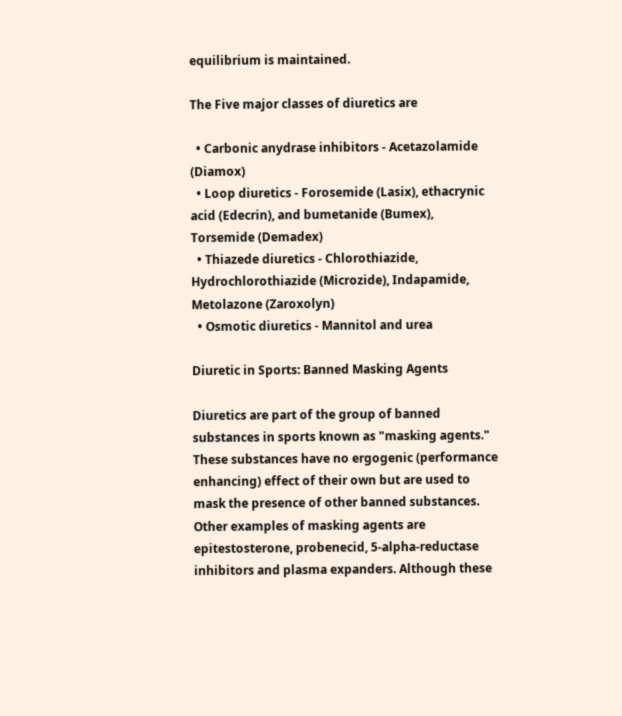equilibrium is maintained.

The Five major classes of diuretics are

  • Carbonic anydrase inhibitors - Acetazolamide (Diamox)
  • Loop diuretics - Forosemide (Lasix), ethacrynic acid (Edecrin), and bumetanide (Bumex), Torsemide (Demadex)
  • Thiazede diuretics - Chlorothiazide, Hydrochlorothiazide (Microzide), Indapamide, Metolazone (Zaroxolyn)
  • Osmotic diuretics - Mannitol and urea

Diuretic in Sports: Banned Masking Agents

Diuretics are part of the group of banned substances in sports known as "masking agents." These substances have no ergogenic (performance enhancing) effect of their own but are used to mask the presence of other banned substances. Other examples of masking agents are epitestosterone, probenecid, 5-alpha-reductase inhibitors and plasma expanders. Although these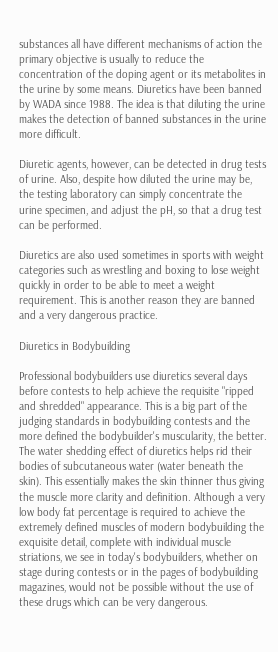substances all have different mechanisms of action the primary objective is usually to reduce the concentration of the doping agent or its metabolites in the urine by some means. Diuretics have been banned by WADA since 1988. The idea is that diluting the urine makes the detection of banned substances in the urine more difficult.

Diuretic agents, however, can be detected in drug tests of urine. Also, despite how diluted the urine may be, the testing laboratory can simply concentrate the urine specimen, and adjust the pH, so that a drug test can be performed.

Diuretics are also used sometimes in sports with weight categories such as wrestling and boxing to lose weight quickly in order to be able to meet a weight requirement. This is another reason they are banned and a very dangerous practice.

Diuretics in Bodybuilding

Professional bodybuilders use diuretics several days before contests to help achieve the requisite "ripped and shredded" appearance. This is a big part of the judging standards in bodybuilding contests and the more defined the bodybuilder's muscularity, the better. The water shedding effect of diuretics helps rid their bodies of subcutaneous water (water beneath the skin). This essentially makes the skin thinner thus giving the muscle more clarity and definition. Although a very low body fat percentage is required to achieve the extremely defined muscles of modern bodybuilding the exquisite detail, complete with individual muscle striations, we see in today's bodybuilders, whether on stage during contests or in the pages of bodybuilding magazines, would not be possible without the use of these drugs which can be very dangerous.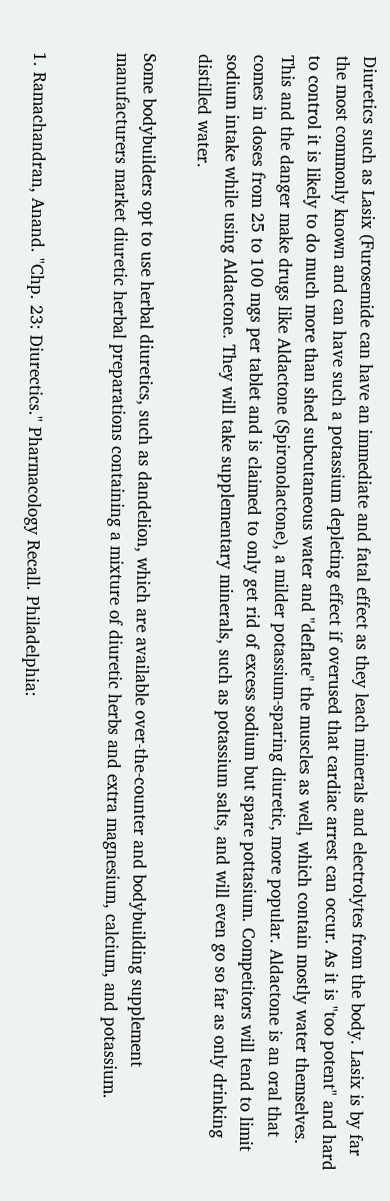Diuretics such as Lasix (Furosemide can have an immediate and fatal effect as they leach minerals and electrolytes from the body. Lasix is by far the most commonly known and can have such a potassium depleting effect if overused that cardiac arrest can occur. As it is "too potent" and hard to control it is likely to do much more than shed subcutaneous water and "deflate" the muscles as well, which contain mostly water themselves. This and the danger make drugs like Aldactone (Spironolactone), a milder potassium-sparing diuretic, more popular. Aldactone is an oral that comes in doses from 25 to 100 mgs per tablet and is claimed to only get rid of excess sodium but spare pottasium. Competitors will tend to limit sodium intake while using Aldactone. They will take supplementary minerals, such as potassium salts, and will even go so far as only drinking distilled water.

Some bodybuilders opt to use herbal diuretics, such as dandelion, which are available over-the-counter and bodybuilding supplement manufacturers market diuretic herbal preparations containing a mixture of diuretic herbs and extra magnesium, calcium, and potassium.


1. Ramachandran, Anand. "Chp. 23: Diurectics." Pharmacology Recall. Philadelphia: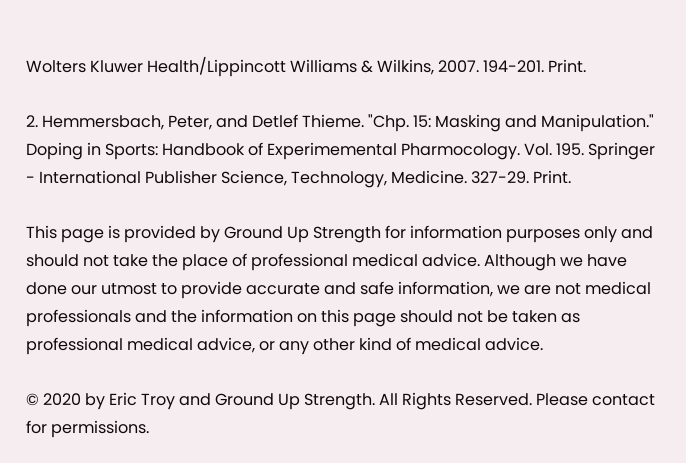Wolters Kluwer Health/Lippincott Williams & Wilkins, 2007. 194-201. Print.

2. Hemmersbach, Peter, and Detlef Thieme. "Chp. 15: Masking and Manipulation." Doping in Sports: Handbook of Experimemental Pharmocology. Vol. 195. Springer - International Publisher Science, Technology, Medicine. 327-29. Print.

This page is provided by Ground Up Strength for information purposes only and should not take the place of professional medical advice. Although we have done our utmost to provide accurate and safe information, we are not medical professionals and the information on this page should not be taken as professional medical advice, or any other kind of medical advice.

© 2020 by Eric Troy and Ground Up Strength. All Rights Reserved. Please contact for permissions.